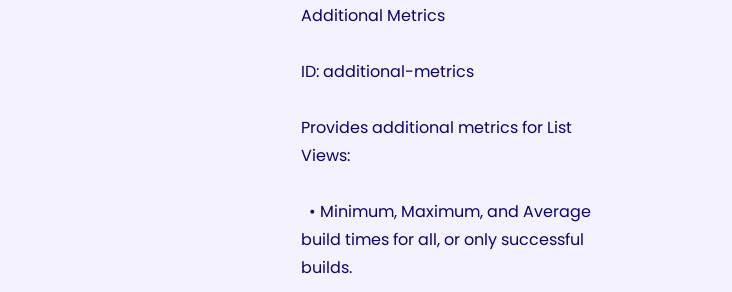Additional Metrics

ID: additional-metrics

Provides additional metrics for List Views:

  • Minimum, Maximum, and Average build times for all, or only successful builds.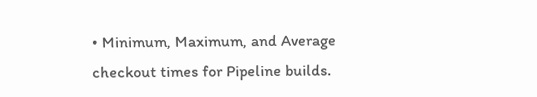• Minimum, Maximum, and Average checkout times for Pipeline builds.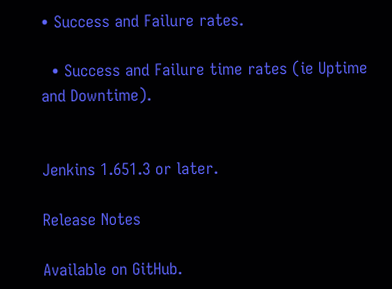• Success and Failure rates.

  • Success and Failure time rates (ie Uptime and Downtime).


Jenkins 1.651.3 or later.

Release Notes

Available on GitHub.